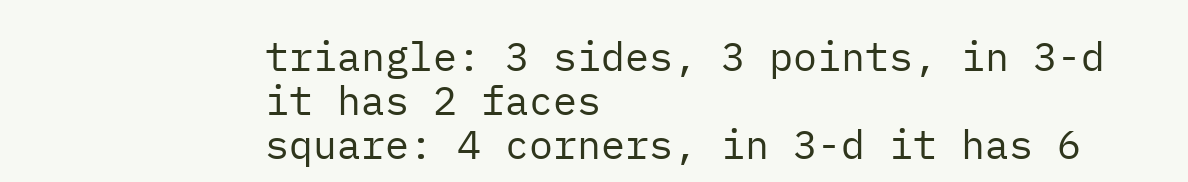triangle: 3 sides, 3 points, in 3-d it has 2 faces
square: 4 corners, in 3-d it has 6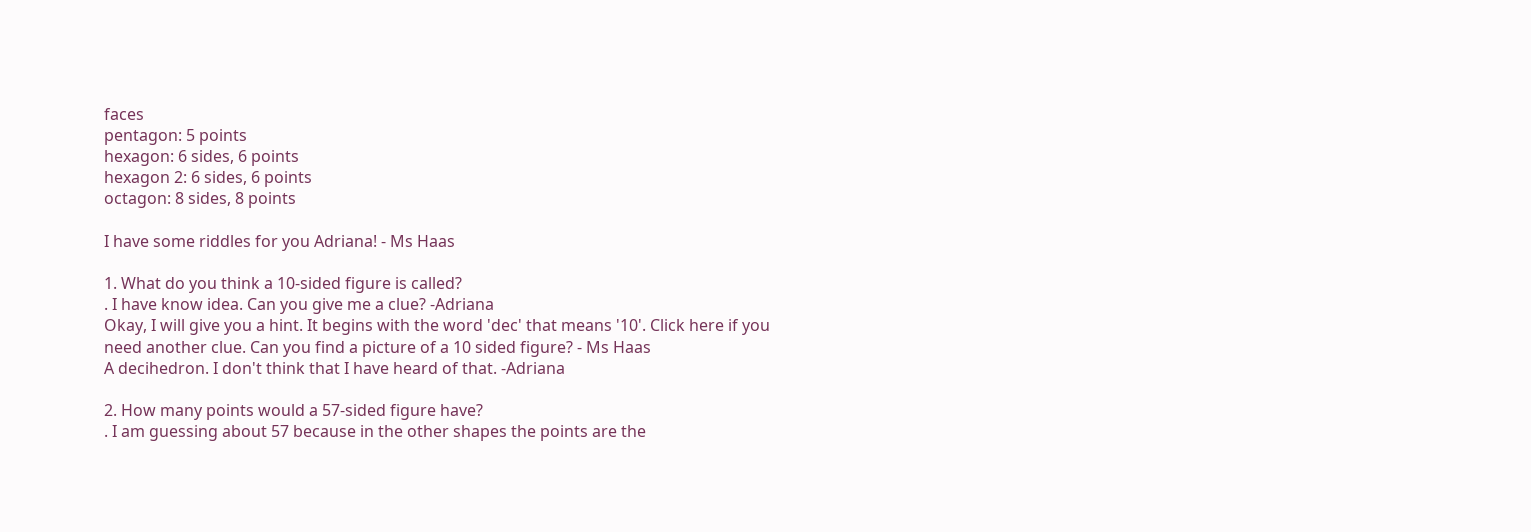faces
pentagon: 5 points
hexagon: 6 sides, 6 points
hexagon 2: 6 sides, 6 points
octagon: 8 sides, 8 points

I have some riddles for you Adriana! - Ms Haas

1. What do you think a 10-sided figure is called?
. I have know idea. Can you give me a clue? -Adriana
Okay, I will give you a hint. It begins with the word 'dec' that means '10'. Click here if you need another clue. Can you find a picture of a 10 sided figure? - Ms Haas
A decihedron. I don't think that I have heard of that. -Adriana

2. How many points would a 57-sided figure have?
. I am guessing about 57 because in the other shapes the points are the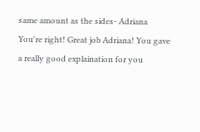same amount as the sides- Adriana
You're right! Great job Adriana! You gave a really good explaination for you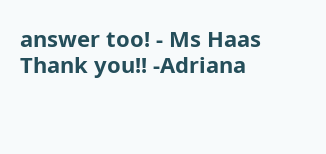answer too! - Ms Haas
Thank you!! -Adriana